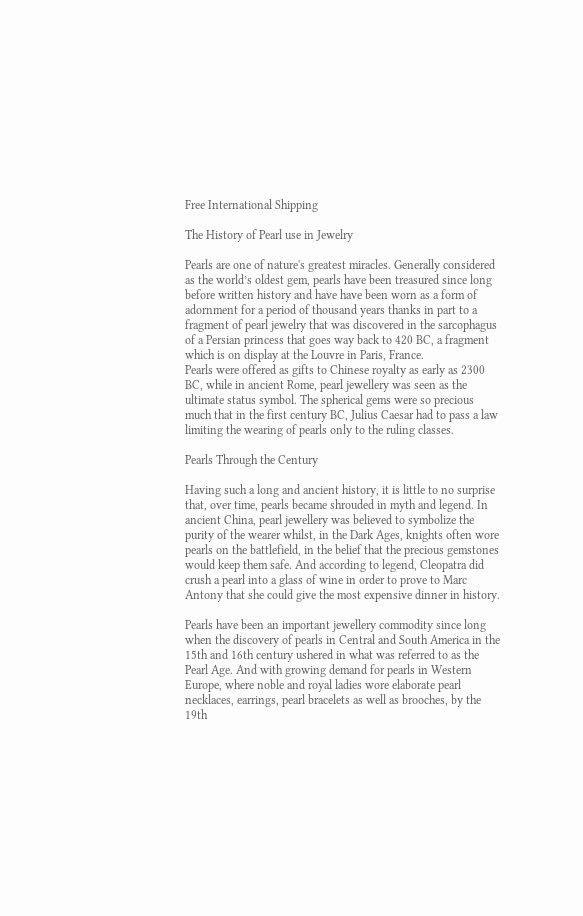Free International Shipping

The History of Pearl use in Jewelry

Pearls are one of nature's greatest miracles. Generally considered as the world’s oldest gem, pearls have been treasured since long before written history and have have been worn as a form of adornment for a period of thousand years thanks in part to a fragment of pearl jewelry that was discovered in the sarcophagus of a Persian princess that goes way back to 420 BC, a fragment which is on display at the Louvre in Paris, France.
Pearls were offered as gifts to Chinese royalty as early as 2300 BC, while in ancient Rome, pearl jewellery was seen as the ultimate status symbol. The spherical gems were so precious much that in the first century BC, Julius Caesar had to pass a law limiting the wearing of pearls only to the ruling classes.

Pearls Through the Century

Having such a long and ancient history, it is little to no surprise that, over time, pearls became shrouded in myth and legend. In ancient China, pearl jewellery was believed to symbolize the purity of the wearer whilst, in the Dark Ages, knights often wore pearls on the battlefield, in the belief that the precious gemstones would keep them safe. And according to legend, Cleopatra did crush a pearl into a glass of wine in order to prove to Marc Antony that she could give the most expensive dinner in history.

Pearls have been an important jewellery commodity since long when the discovery of pearls in Central and South America in the 15th and 16th century ushered in what was referred to as the Pearl Age. And with growing demand for pearls in Western Europe, where noble and royal ladies wore elaborate pearl necklaces, earrings, pearl bracelets as well as brooches, by the 19th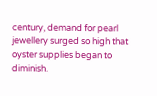century, demand for pearl jewellery surged so high that oyster supplies began to diminish.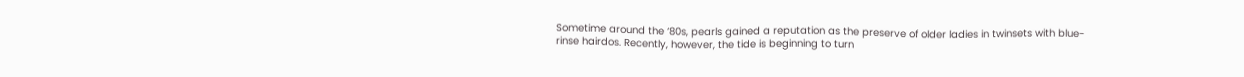Sometime around the ‘80s, pearls gained a reputation as the preserve of older ladies in twinsets with blue-rinse hairdos. Recently, however, the tide is beginning to turn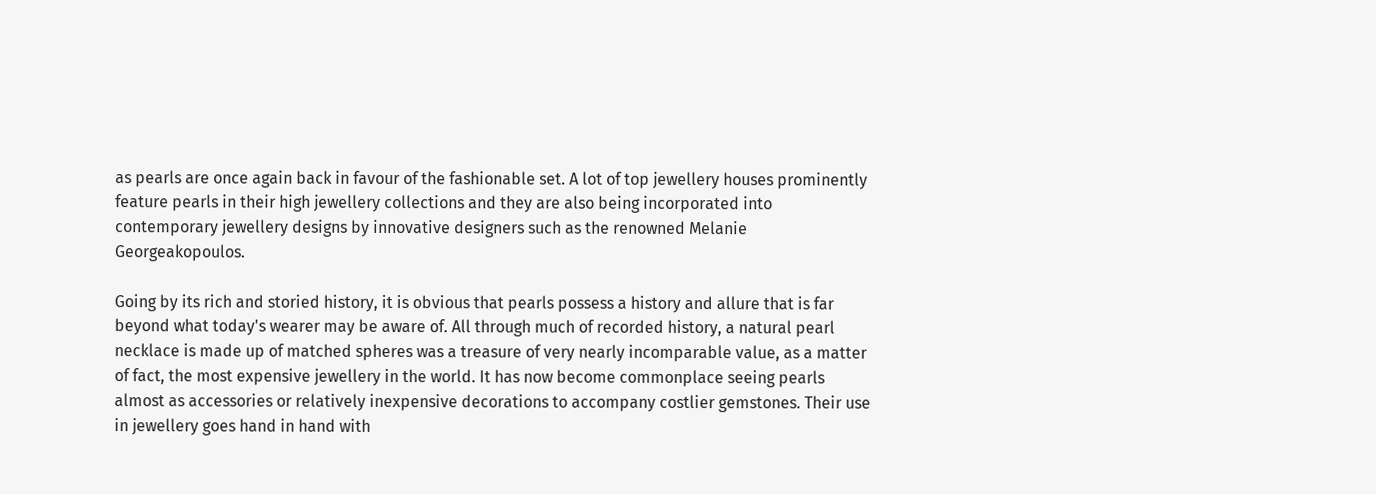as pearls are once again back in favour of the fashionable set. A lot of top jewellery houses prominently feature pearls in their high jewellery collections and they are also being incorporated into contemporary jewellery designs by innovative designers such as the renowned Melanie Georgeakopoulos.

Going by its rich and storied history, it is obvious that pearls possess a history and allure that is far beyond what today's wearer may be aware of. All through much of recorded history, a natural pearl necklace is made up of matched spheres was a treasure of very nearly incomparable value, as a matter of fact, the most expensive jewellery in the world. It has now become commonplace seeing pearls almost as accessories or relatively inexpensive decorations to accompany costlier gemstones. Their use in jewellery goes hand in hand with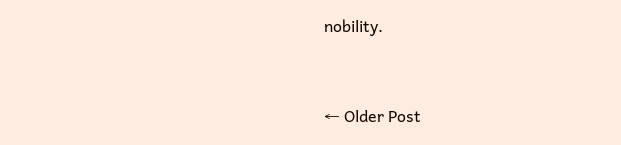nobility.


← Older Post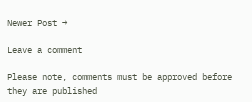Newer Post →

Leave a comment

Please note, comments must be approved before they are published